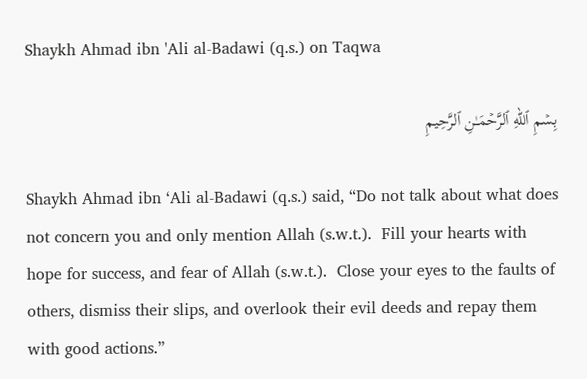Shaykh Ahmad ibn 'Ali al-Badawi (q.s.) on Taqwa

بِسۡمِ ٱللهِ ٱلرَّحۡمَـٰنِ ٱلرَّحِيمِ

Shaykh Ahmad ibn ‘Ali al-Badawi (q.s.) said, “Do not talk about what does not concern you and only mention Allah (s.w.t.).  Fill your hearts with hope for success, and fear of Allah (s.w.t.).  Close your eyes to the faults of others, dismiss their slips, and overlook their evil deeds and repay them with good actions.”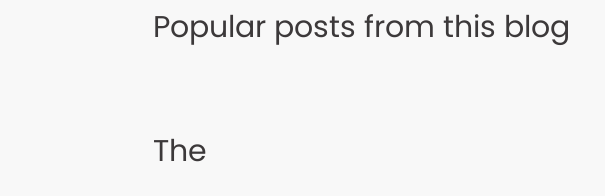Popular posts from this blog

The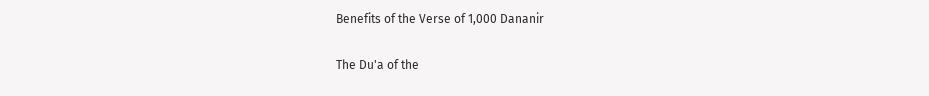Benefits of the Verse of 1,000 Dananir

The Du'a of the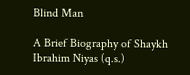Blind Man

A Brief Biography of Shaykh Ibrahim Niyas (q.s.)